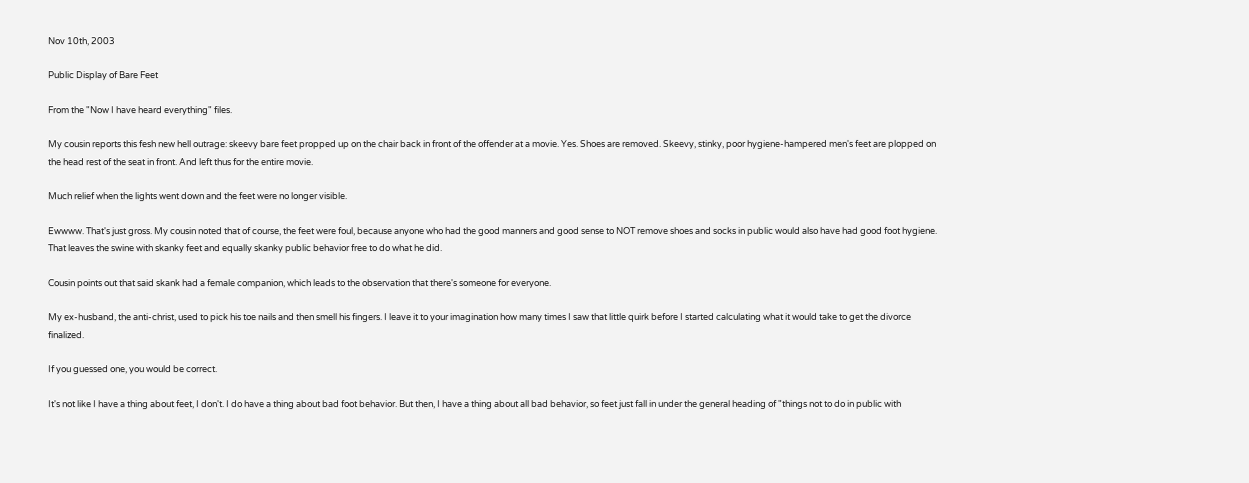Nov 10th, 2003

Public Display of Bare Feet

From the "Now I have heard everything" files.

My cousin reports this fesh new hell outrage: skeevy bare feet propped up on the chair back in front of the offender at a movie. Yes. Shoes are removed. Skeevy, stinky, poor hygiene-hampered men's feet are plopped on the head rest of the seat in front. And left thus for the entire movie.

Much relief when the lights went down and the feet were no longer visible.

Ewwww. That's just gross. My cousin noted that of course, the feet were foul, because anyone who had the good manners and good sense to NOT remove shoes and socks in public would also have had good foot hygiene. That leaves the swine with skanky feet and equally skanky public behavior free to do what he did.

Cousin points out that said skank had a female companion, which leads to the observation that there's someone for everyone.

My ex-husband, the anti-christ, used to pick his toe nails and then smell his fingers. I leave it to your imagination how many times I saw that little quirk before I started calculating what it would take to get the divorce finalized.

If you guessed one, you would be correct.

It's not like I have a thing about feet, I don't. I do have a thing about bad foot behavior. But then, I have a thing about all bad behavior, so feet just fall in under the general heading of "things not to do in public with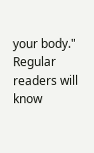your body." Regular readers will know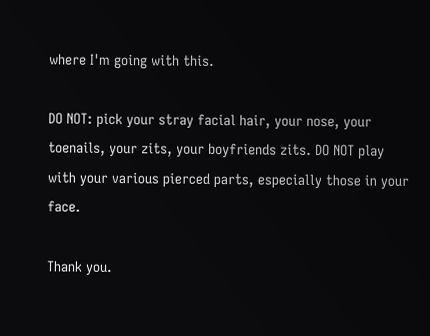where I'm going with this.

DO NOT: pick your stray facial hair, your nose, your toenails, your zits, your boyfriends zits. DO NOT play with your various pierced parts, especially those in your face.

Thank you.